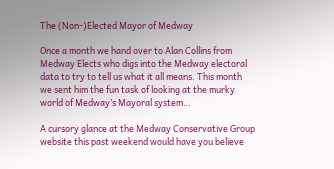The (Non-)Elected Mayor of Medway

Once a month we hand over to Alan Collins from Medway Elects who digs into the Medway electoral data to try to tell us what it all means. This month we sent him the fun task of looking at the murky world of Medway’s Mayoral system…

A cursory glance at the Medway Conservative Group website this past weekend would have you believe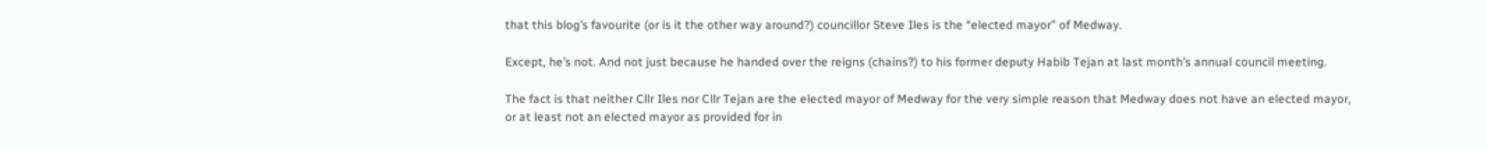that this blog’s favourite (or is it the other way around?) councillor Steve Iles is the “elected mayor” of Medway.

Except, he’s not. And not just because he handed over the reigns (chains?) to his former deputy Habib Tejan at last month’s annual council meeting.

The fact is that neither Cllr Iles nor Cllr Tejan are the elected mayor of Medway for the very simple reason that Medway does not have an elected mayor, or at least not an elected mayor as provided for in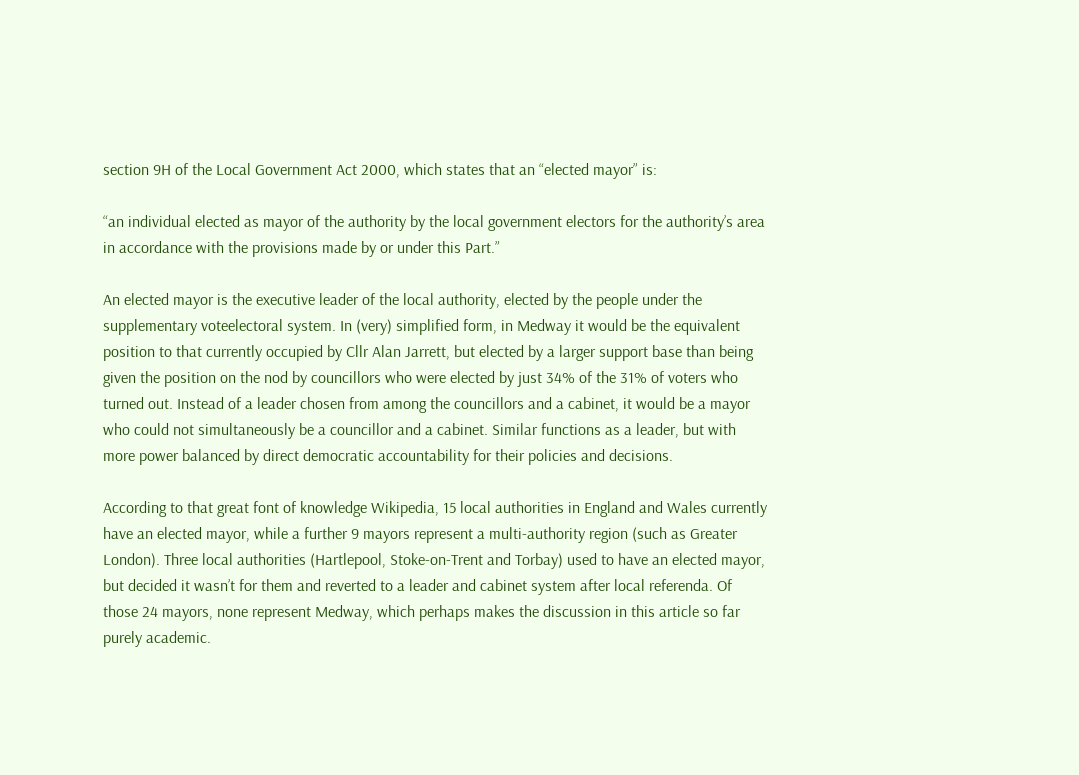section 9H of the Local Government Act 2000, which states that an “elected mayor” is:

“an individual elected as mayor of the authority by the local government electors for the authority’s area in accordance with the provisions made by or under this Part.”

An elected mayor is the executive leader of the local authority, elected by the people under the supplementary voteelectoral system. In (very) simplified form, in Medway it would be the equivalent position to that currently occupied by Cllr Alan Jarrett, but elected by a larger support base than being given the position on the nod by councillors who were elected by just 34% of the 31% of voters who turned out. Instead of a leader chosen from among the councillors and a cabinet, it would be a mayor who could not simultaneously be a councillor and a cabinet. Similar functions as a leader, but with more power balanced by direct democratic accountability for their policies and decisions.

According to that great font of knowledge Wikipedia, 15 local authorities in England and Wales currently have an elected mayor, while a further 9 mayors represent a multi-authority region (such as Greater London). Three local authorities (Hartlepool, Stoke-on-Trent and Torbay) used to have an elected mayor, but decided it wasn’t for them and reverted to a leader and cabinet system after local referenda. Of those 24 mayors, none represent Medway, which perhaps makes the discussion in this article so far purely academic.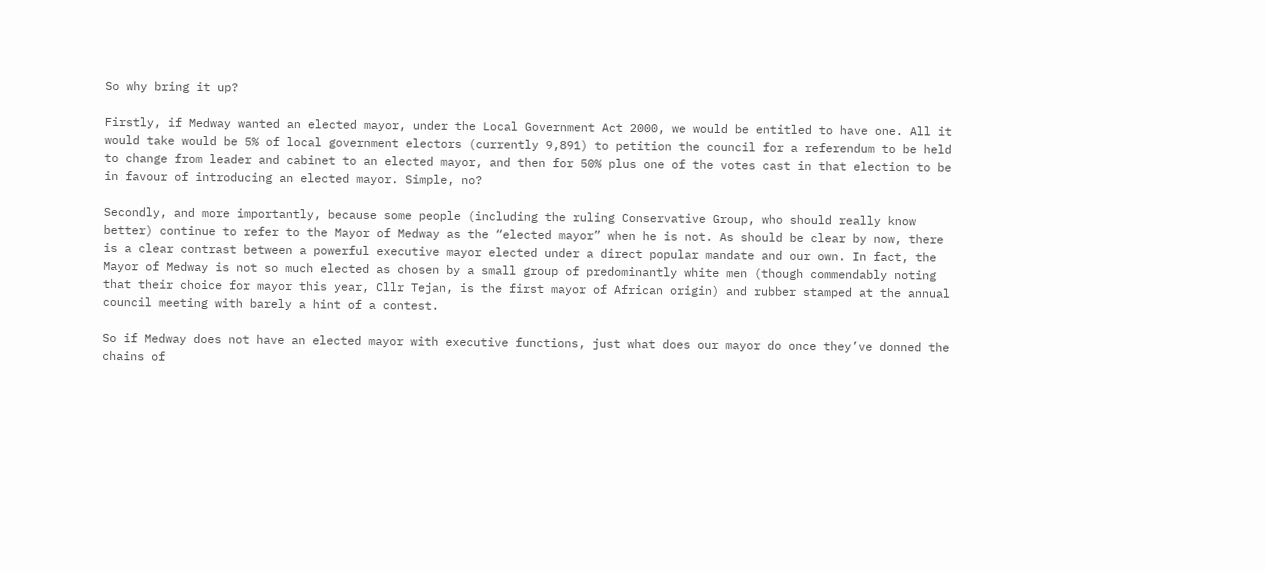So why bring it up?

Firstly, if Medway wanted an elected mayor, under the Local Government Act 2000, we would be entitled to have one. All it would take would be 5% of local government electors (currently 9,891) to petition the council for a referendum to be held to change from leader and cabinet to an elected mayor, and then for 50% plus one of the votes cast in that election to be in favour of introducing an elected mayor. Simple, no?

Secondly, and more importantly, because some people (including the ruling Conservative Group, who should really know better) continue to refer to the Mayor of Medway as the “elected mayor” when he is not. As should be clear by now, there is a clear contrast between a powerful executive mayor elected under a direct popular mandate and our own. In fact, the Mayor of Medway is not so much elected as chosen by a small group of predominantly white men (though commendably noting that their choice for mayor this year, Cllr Tejan, is the first mayor of African origin) and rubber stamped at the annual council meeting with barely a hint of a contest.

So if Medway does not have an elected mayor with executive functions, just what does our mayor do once they’ve donned the chains of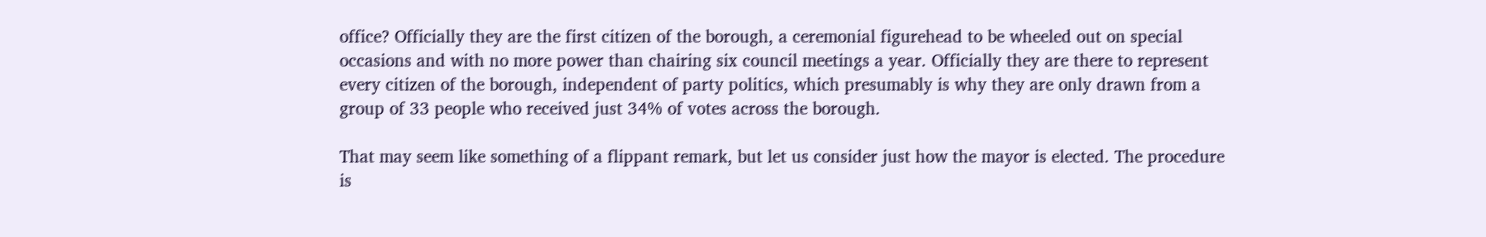office? Officially they are the first citizen of the borough, a ceremonial figurehead to be wheeled out on special occasions and with no more power than chairing six council meetings a year. Officially they are there to represent every citizen of the borough, independent of party politics, which presumably is why they are only drawn from a group of 33 people who received just 34% of votes across the borough.

That may seem like something of a flippant remark, but let us consider just how the mayor is elected. The procedure is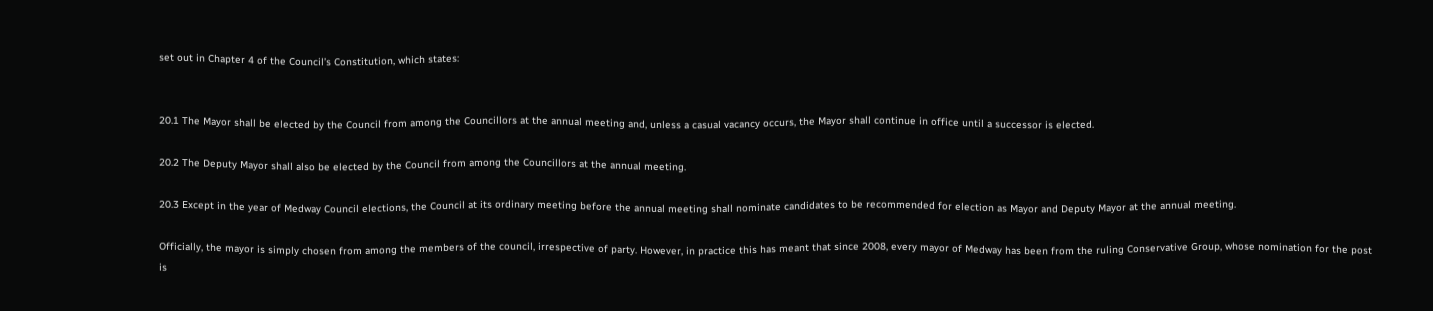set out in Chapter 4 of the Council’s Constitution, which states:


20.1 The Mayor shall be elected by the Council from among the Councillors at the annual meeting and, unless a casual vacancy occurs, the Mayor shall continue in office until a successor is elected.

20.2 The Deputy Mayor shall also be elected by the Council from among the Councillors at the annual meeting.

20.3 Except in the year of Medway Council elections, the Council at its ordinary meeting before the annual meeting shall nominate candidates to be recommended for election as Mayor and Deputy Mayor at the annual meeting.

Officially, the mayor is simply chosen from among the members of the council, irrespective of party. However, in practice this has meant that since 2008, every mayor of Medway has been from the ruling Conservative Group, whose nomination for the post is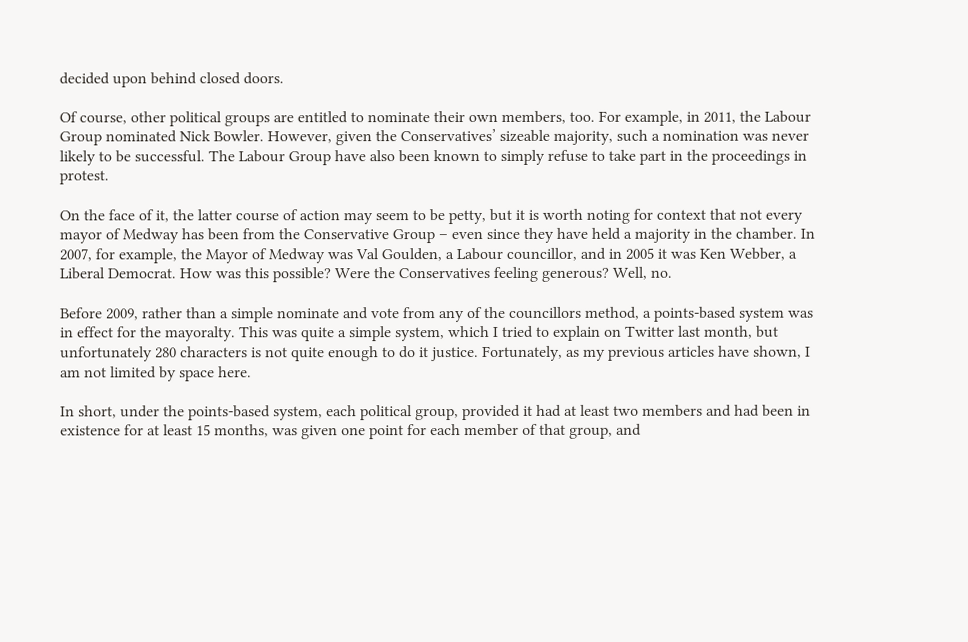decided upon behind closed doors.

Of course, other political groups are entitled to nominate their own members, too. For example, in 2011, the Labour Group nominated Nick Bowler. However, given the Conservatives’ sizeable majority, such a nomination was never likely to be successful. The Labour Group have also been known to simply refuse to take part in the proceedings in protest.

On the face of it, the latter course of action may seem to be petty, but it is worth noting for context that not every mayor of Medway has been from the Conservative Group – even since they have held a majority in the chamber. In 2007, for example, the Mayor of Medway was Val Goulden, a Labour councillor, and in 2005 it was Ken Webber, a Liberal Democrat. How was this possible? Were the Conservatives feeling generous? Well, no.

Before 2009, rather than a simple nominate and vote from any of the councillors method, a points-based system was in effect for the mayoralty. This was quite a simple system, which I tried to explain on Twitter last month, but unfortunately 280 characters is not quite enough to do it justice. Fortunately, as my previous articles have shown, I am not limited by space here.

In short, under the points-based system, each political group, provided it had at least two members and had been in existence for at least 15 months, was given one point for each member of that group, and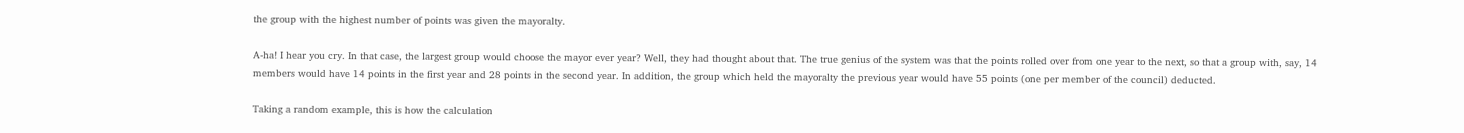the group with the highest number of points was given the mayoralty.

A-ha! I hear you cry. In that case, the largest group would choose the mayor ever year? Well, they had thought about that. The true genius of the system was that the points rolled over from one year to the next, so that a group with, say, 14 members would have 14 points in the first year and 28 points in the second year. In addition, the group which held the mayoralty the previous year would have 55 points (one per member of the council) deducted.

Taking a random example, this is how the calculation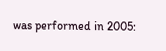was performed in 2005: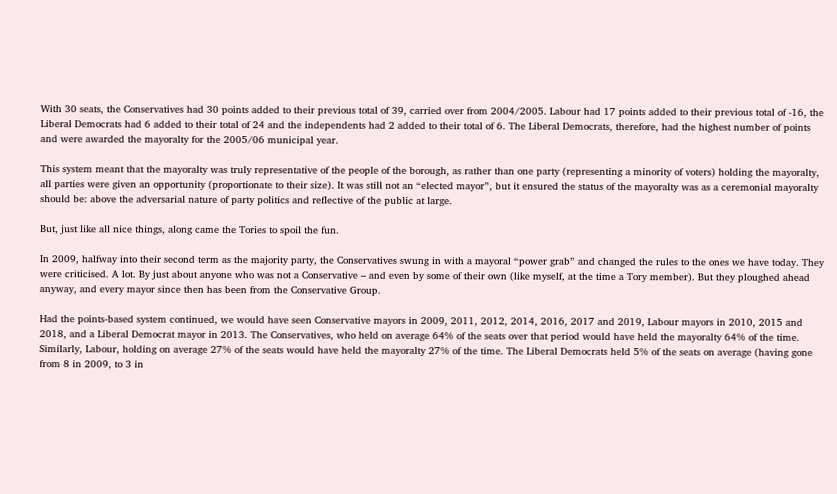With 30 seats, the Conservatives had 30 points added to their previous total of 39, carried over from 2004/2005. Labour had 17 points added to their previous total of -16, the Liberal Democrats had 6 added to their total of 24 and the independents had 2 added to their total of 6. The Liberal Democrats, therefore, had the highest number of points and were awarded the mayoralty for the 2005/06 municipal year.

This system meant that the mayoralty was truly representative of the people of the borough, as rather than one party (representing a minority of voters) holding the mayoralty, all parties were given an opportunity (proportionate to their size). It was still not an “elected mayor”, but it ensured the status of the mayoralty was as a ceremonial mayoralty should be: above the adversarial nature of party politics and reflective of the public at large.

But, just like all nice things, along came the Tories to spoil the fun.

In 2009, halfway into their second term as the majority party, the Conservatives swung in with a mayoral “power grab” and changed the rules to the ones we have today. They were criticised. A lot. By just about anyone who was not a Conservative – and even by some of their own (like myself, at the time a Tory member). But they ploughed ahead anyway, and every mayor since then has been from the Conservative Group.

Had the points-based system continued, we would have seen Conservative mayors in 2009, 2011, 2012, 2014, 2016, 2017 and 2019, Labour mayors in 2010, 2015 and 2018, and a Liberal Democrat mayor in 2013. The Conservatives, who held on average 64% of the seats over that period would have held the mayoralty 64% of the time. Similarly, Labour, holding on average 27% of the seats would have held the mayoralty 27% of the time. The Liberal Democrats held 5% of the seats on average (having gone from 8 in 2009, to 3 in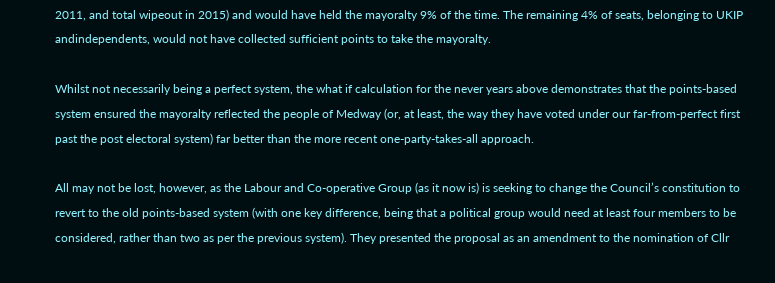2011, and total wipeout in 2015) and would have held the mayoralty 9% of the time. The remaining 4% of seats, belonging to UKIP andindependents, would not have collected sufficient points to take the mayoralty.

Whilst not necessarily being a perfect system, the what if calculation for the never years above demonstrates that the points-based system ensured the mayoralty reflected the people of Medway (or, at least, the way they have voted under our far-from-perfect first past the post electoral system) far better than the more recent one-party-takes-all approach.

All may not be lost, however, as the Labour and Co-operative Group (as it now is) is seeking to change the Council’s constitution to revert to the old points-based system (with one key difference, being that a political group would need at least four members to be considered, rather than two as per the previous system). They presented the proposal as an amendment to the nomination of Cllr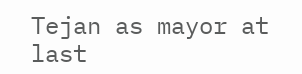Tejan as mayor at last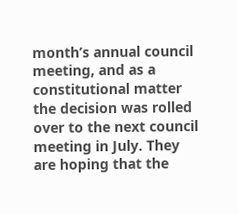month’s annual council meeting, and as a constitutional matter the decision was rolled over to the next council meeting in July. They are hoping that the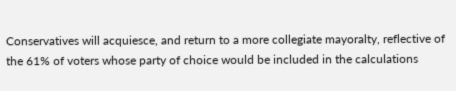Conservatives will acquiesce, and return to a more collegiate mayoralty, reflective of the 61% of voters whose party of choice would be included in the calculations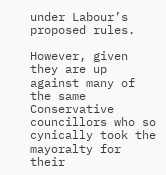under Labour’s proposed rules.

However, given they are up against many of the same Conservative councillors who so cynically took the mayoralty for their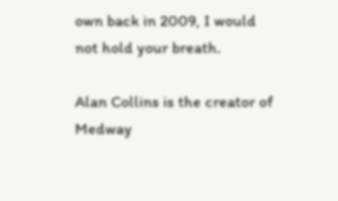own back in 2009, I would not hold your breath.

Alan Collins is the creator of Medway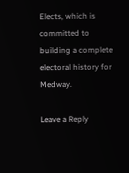Elects, which is committed to building a complete electoral history for Medway.

Leave a Reply